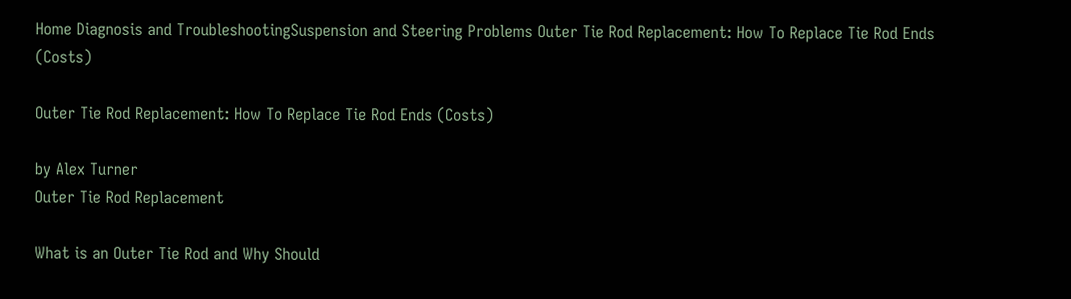Home Diagnosis and TroubleshootingSuspension and Steering Problems Outer Tie Rod Replacement: How To Replace Tie Rod Ends (Costs)

Outer Tie Rod Replacement: How To Replace Tie Rod Ends (Costs)

by Alex Turner
Outer Tie Rod Replacement

What is an Outer Tie Rod and Why Should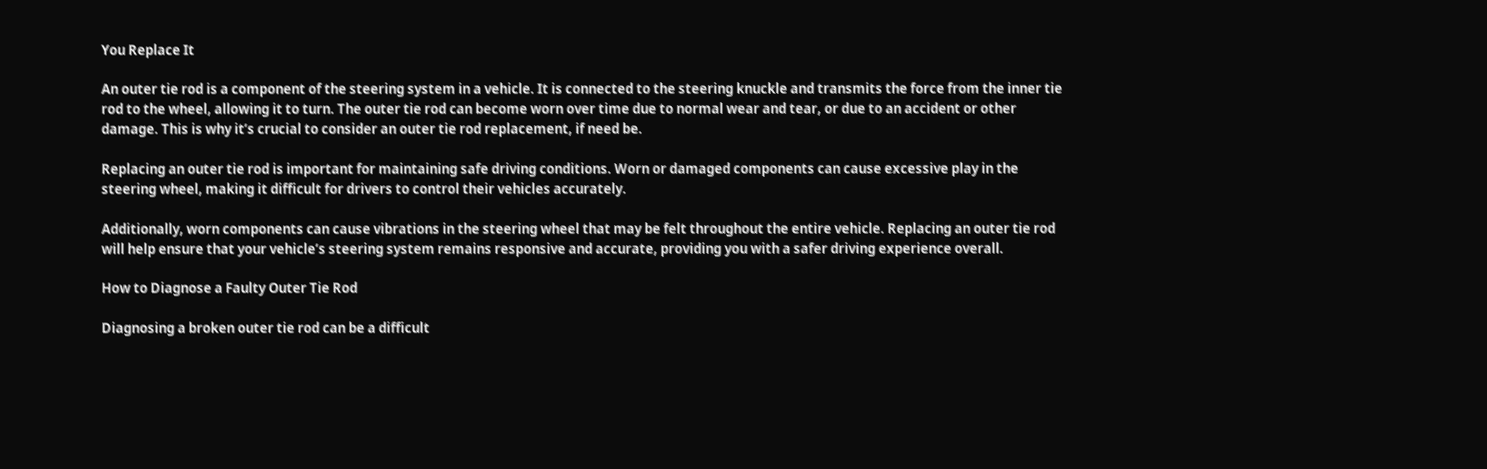You Replace It

An outer tie rod is a component of the steering system in a vehicle. It is connected to the steering knuckle and transmits the force from the inner tie rod to the wheel, allowing it to turn. The outer tie rod can become worn over time due to normal wear and tear, or due to an accident or other damage. This is why it’s crucial to consider an outer tie rod replacement, if need be.

Replacing an outer tie rod is important for maintaining safe driving conditions. Worn or damaged components can cause excessive play in the steering wheel, making it difficult for drivers to control their vehicles accurately.

Additionally, worn components can cause vibrations in the steering wheel that may be felt throughout the entire vehicle. Replacing an outer tie rod will help ensure that your vehicle’s steering system remains responsive and accurate, providing you with a safer driving experience overall.

How to Diagnose a Faulty Outer Tie Rod

Diagnosing a broken outer tie rod can be a difficult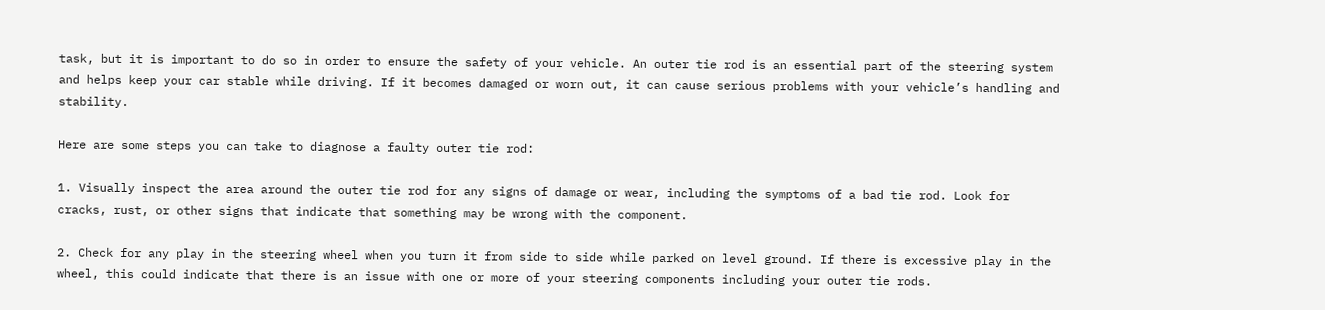task, but it is important to do so in order to ensure the safety of your vehicle. An outer tie rod is an essential part of the steering system and helps keep your car stable while driving. If it becomes damaged or worn out, it can cause serious problems with your vehicle’s handling and stability.

Here are some steps you can take to diagnose a faulty outer tie rod:

1. Visually inspect the area around the outer tie rod for any signs of damage or wear, including the symptoms of a bad tie rod. Look for cracks, rust, or other signs that indicate that something may be wrong with the component.

2. Check for any play in the steering wheel when you turn it from side to side while parked on level ground. If there is excessive play in the wheel, this could indicate that there is an issue with one or more of your steering components including your outer tie rods.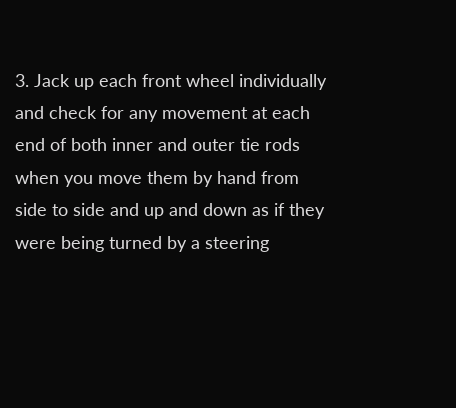3. Jack up each front wheel individually and check for any movement at each end of both inner and outer tie rods when you move them by hand from side to side and up and down as if they were being turned by a steering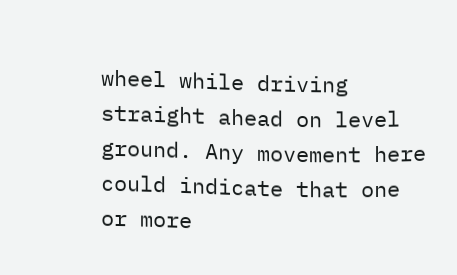wheel while driving straight ahead on level ground. Any movement here could indicate that one or more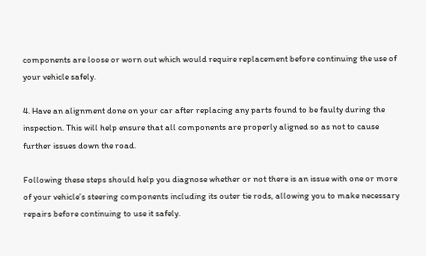components are loose or worn out which would require replacement before continuing the use of your vehicle safely.

4. Have an alignment done on your car after replacing any parts found to be faulty during the inspection. This will help ensure that all components are properly aligned so as not to cause further issues down the road.

Following these steps should help you diagnose whether or not there is an issue with one or more of your vehicle’s steering components including its outer tie rods, allowing you to make necessary repairs before continuing to use it safely.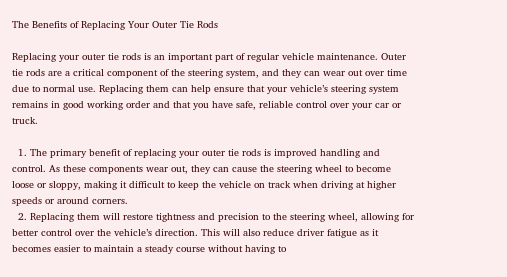The Benefits of Replacing Your Outer Tie Rods

Replacing your outer tie rods is an important part of regular vehicle maintenance. Outer tie rods are a critical component of the steering system, and they can wear out over time due to normal use. Replacing them can help ensure that your vehicle’s steering system remains in good working order and that you have safe, reliable control over your car or truck.

  1. The primary benefit of replacing your outer tie rods is improved handling and control. As these components wear out, they can cause the steering wheel to become loose or sloppy, making it difficult to keep the vehicle on track when driving at higher speeds or around corners.
  2. Replacing them will restore tightness and precision to the steering wheel, allowing for better control over the vehicle’s direction. This will also reduce driver fatigue as it becomes easier to maintain a steady course without having to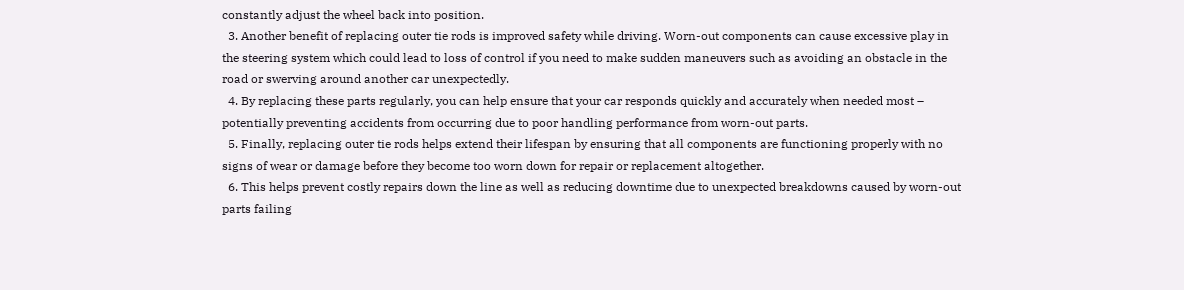constantly adjust the wheel back into position.
  3. Another benefit of replacing outer tie rods is improved safety while driving. Worn-out components can cause excessive play in the steering system which could lead to loss of control if you need to make sudden maneuvers such as avoiding an obstacle in the road or swerving around another car unexpectedly.
  4. By replacing these parts regularly, you can help ensure that your car responds quickly and accurately when needed most – potentially preventing accidents from occurring due to poor handling performance from worn-out parts.
  5. Finally, replacing outer tie rods helps extend their lifespan by ensuring that all components are functioning properly with no signs of wear or damage before they become too worn down for repair or replacement altogether.
  6. This helps prevent costly repairs down the line as well as reducing downtime due to unexpected breakdowns caused by worn-out parts failing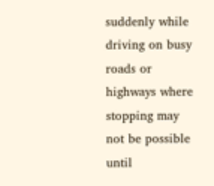suddenly while driving on busy roads or highways where stopping may not be possible until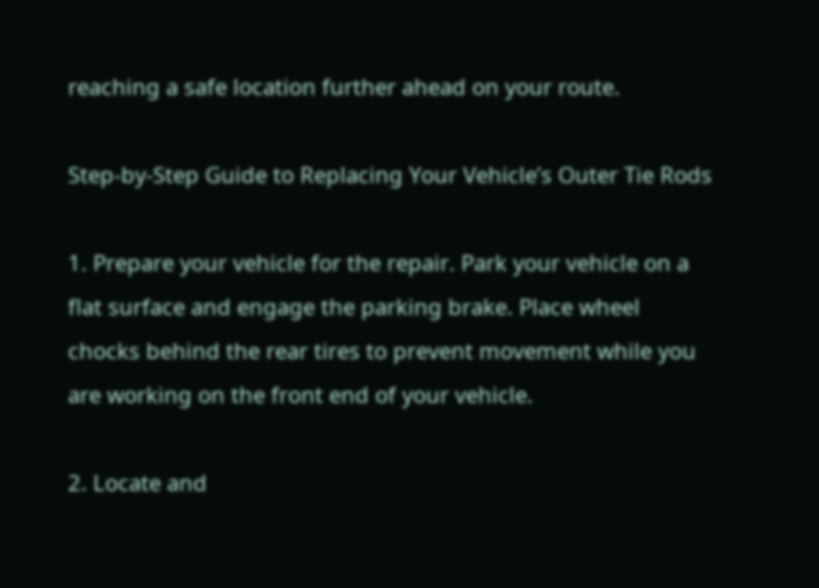reaching a safe location further ahead on your route.

Step-by-Step Guide to Replacing Your Vehicle’s Outer Tie Rods

1. Prepare your vehicle for the repair. Park your vehicle on a flat surface and engage the parking brake. Place wheel chocks behind the rear tires to prevent movement while you are working on the front end of your vehicle.

2. Locate and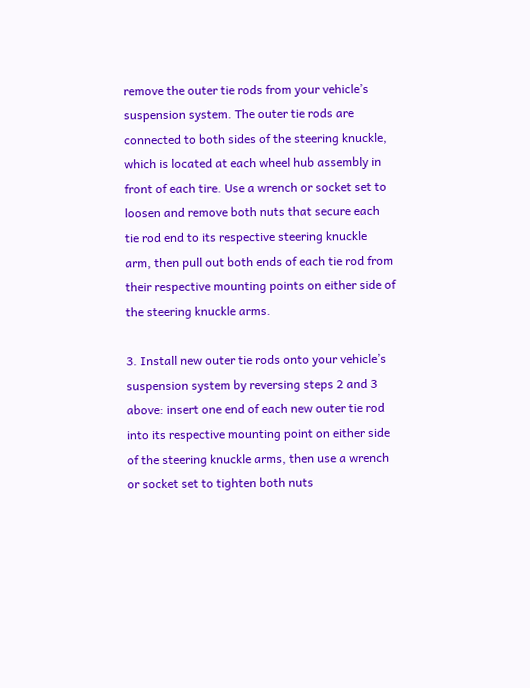remove the outer tie rods from your vehicle’s suspension system. The outer tie rods are connected to both sides of the steering knuckle, which is located at each wheel hub assembly in front of each tire. Use a wrench or socket set to loosen and remove both nuts that secure each tie rod end to its respective steering knuckle arm, then pull out both ends of each tie rod from their respective mounting points on either side of the steering knuckle arms.

3. Install new outer tie rods onto your vehicle’s suspension system by reversing steps 2 and 3 above: insert one end of each new outer tie rod into its respective mounting point on either side of the steering knuckle arms, then use a wrench or socket set to tighten both nuts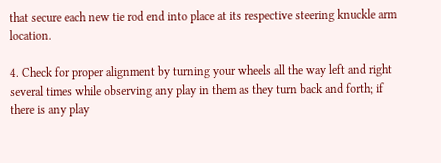that secure each new tie rod end into place at its respective steering knuckle arm location.

4. Check for proper alignment by turning your wheels all the way left and right several times while observing any play in them as they turn back and forth; if there is any play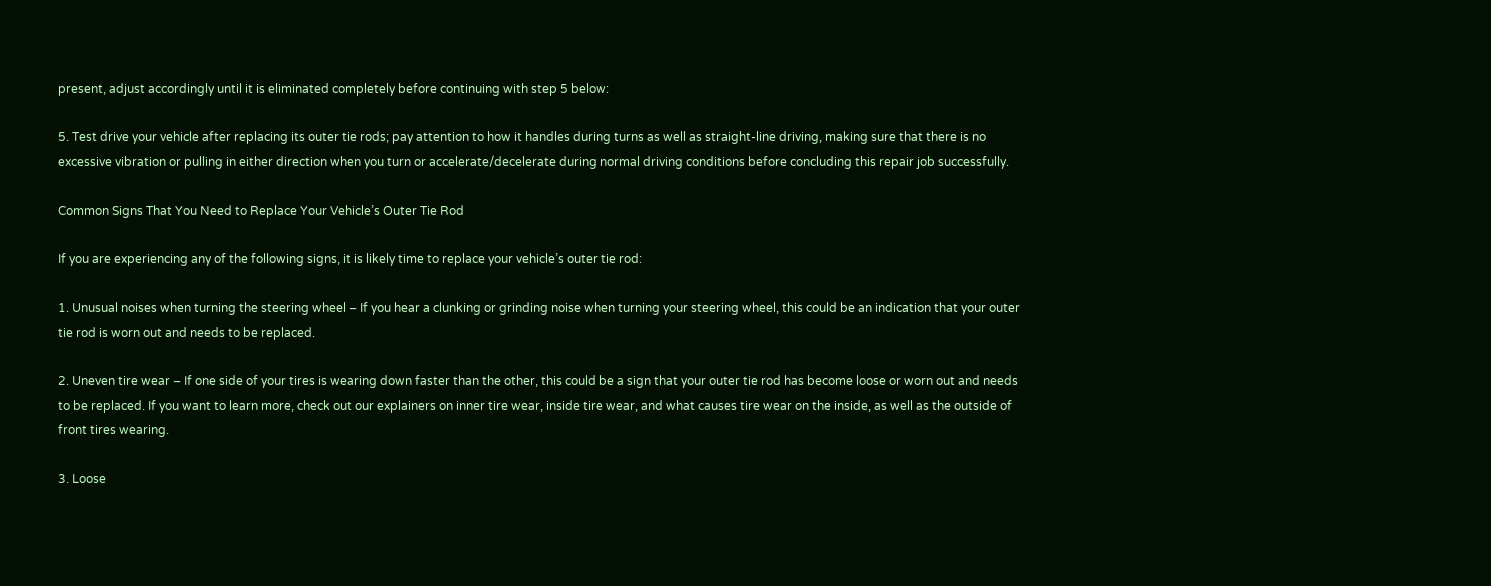present, adjust accordingly until it is eliminated completely before continuing with step 5 below:

5. Test drive your vehicle after replacing its outer tie rods; pay attention to how it handles during turns as well as straight-line driving, making sure that there is no excessive vibration or pulling in either direction when you turn or accelerate/decelerate during normal driving conditions before concluding this repair job successfully.

Common Signs That You Need to Replace Your Vehicle’s Outer Tie Rod

If you are experiencing any of the following signs, it is likely time to replace your vehicle’s outer tie rod:

1. Unusual noises when turning the steering wheel – If you hear a clunking or grinding noise when turning your steering wheel, this could be an indication that your outer tie rod is worn out and needs to be replaced.

2. Uneven tire wear – If one side of your tires is wearing down faster than the other, this could be a sign that your outer tie rod has become loose or worn out and needs to be replaced. If you want to learn more, check out our explainers on inner tire wear, inside tire wear, and what causes tire wear on the inside, as well as the outside of front tires wearing.

3. Loose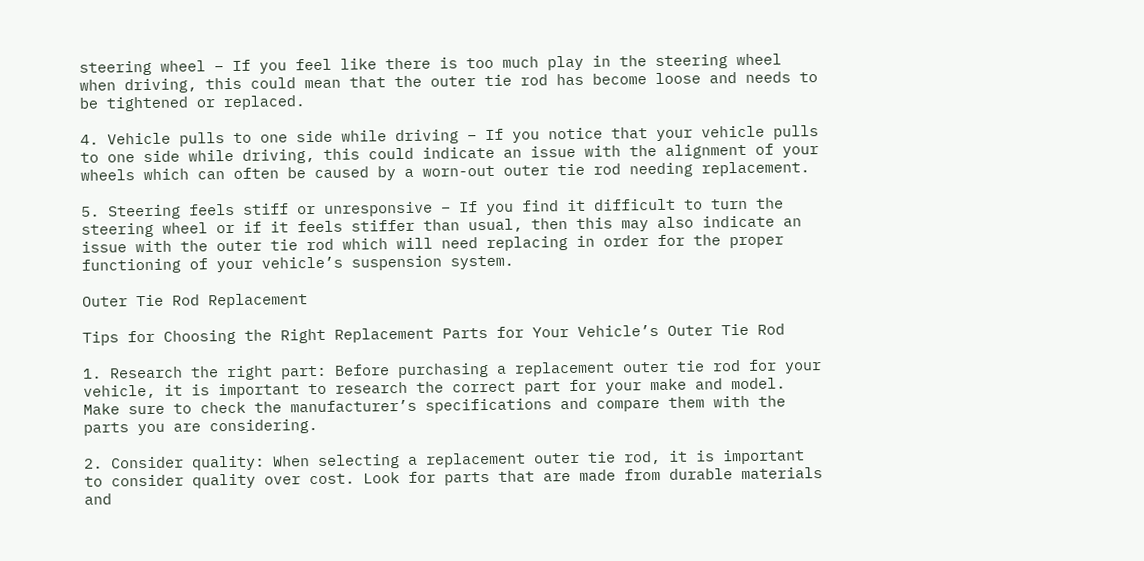steering wheel – If you feel like there is too much play in the steering wheel when driving, this could mean that the outer tie rod has become loose and needs to be tightened or replaced.

4. Vehicle pulls to one side while driving – If you notice that your vehicle pulls to one side while driving, this could indicate an issue with the alignment of your wheels which can often be caused by a worn-out outer tie rod needing replacement.

5. Steering feels stiff or unresponsive – If you find it difficult to turn the steering wheel or if it feels stiffer than usual, then this may also indicate an issue with the outer tie rod which will need replacing in order for the proper functioning of your vehicle’s suspension system.

Outer Tie Rod Replacement

Tips for Choosing the Right Replacement Parts for Your Vehicle’s Outer Tie Rod

1. Research the right part: Before purchasing a replacement outer tie rod for your vehicle, it is important to research the correct part for your make and model. Make sure to check the manufacturer’s specifications and compare them with the parts you are considering.

2. Consider quality: When selecting a replacement outer tie rod, it is important to consider quality over cost. Look for parts that are made from durable materials and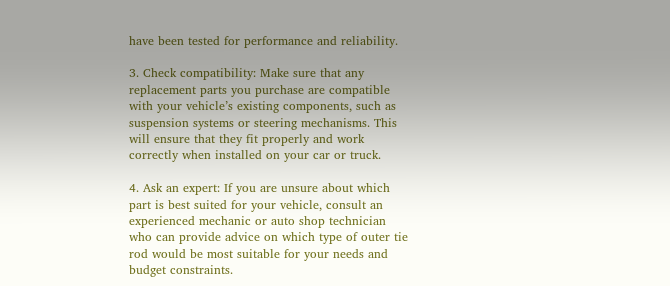have been tested for performance and reliability.

3. Check compatibility: Make sure that any replacement parts you purchase are compatible with your vehicle’s existing components, such as suspension systems or steering mechanisms. This will ensure that they fit properly and work correctly when installed on your car or truck.

4. Ask an expert: If you are unsure about which part is best suited for your vehicle, consult an experienced mechanic or auto shop technician who can provide advice on which type of outer tie rod would be most suitable for your needs and budget constraints.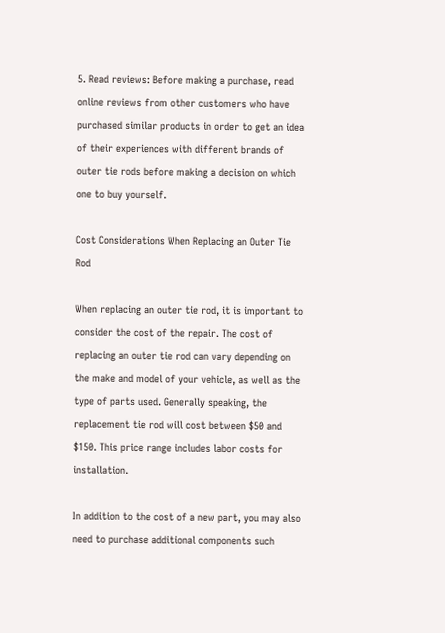5. Read reviews: Before making a purchase, read online reviews from other customers who have purchased similar products in order to get an idea of their experiences with different brands of outer tie rods before making a decision on which one to buy yourself.

Cost Considerations When Replacing an Outer Tie Rod

When replacing an outer tie rod, it is important to consider the cost of the repair. The cost of replacing an outer tie rod can vary depending on the make and model of your vehicle, as well as the type of parts used. Generally speaking, the replacement tie rod will cost between $50 and $150. This price range includes labor costs for installation.

In addition to the cost of a new part, you may also need to purchase additional components such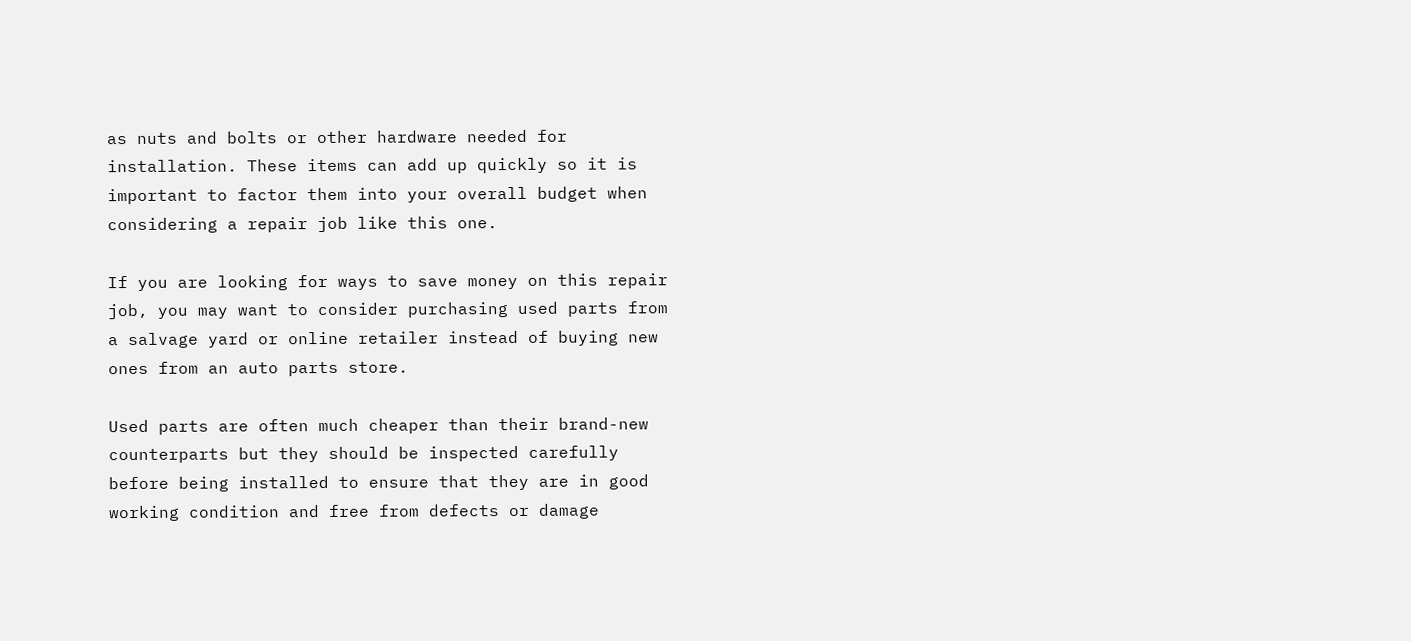as nuts and bolts or other hardware needed for installation. These items can add up quickly so it is important to factor them into your overall budget when considering a repair job like this one.

If you are looking for ways to save money on this repair job, you may want to consider purchasing used parts from a salvage yard or online retailer instead of buying new ones from an auto parts store.

Used parts are often much cheaper than their brand-new counterparts but they should be inspected carefully before being installed to ensure that they are in good working condition and free from defects or damage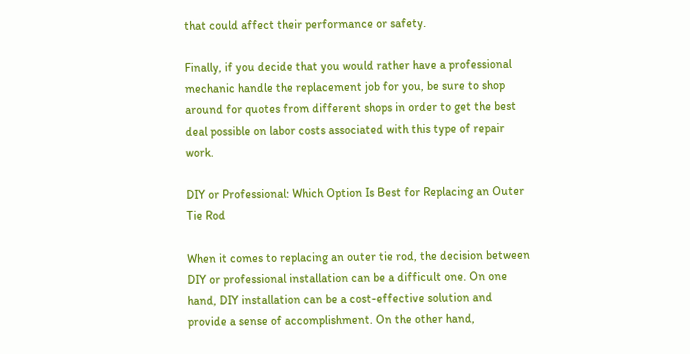that could affect their performance or safety.

Finally, if you decide that you would rather have a professional mechanic handle the replacement job for you, be sure to shop around for quotes from different shops in order to get the best deal possible on labor costs associated with this type of repair work.

DIY or Professional: Which Option Is Best for Replacing an Outer Tie Rod

When it comes to replacing an outer tie rod, the decision between DIY or professional installation can be a difficult one. On one hand, DIY installation can be a cost-effective solution and provide a sense of accomplishment. On the other hand,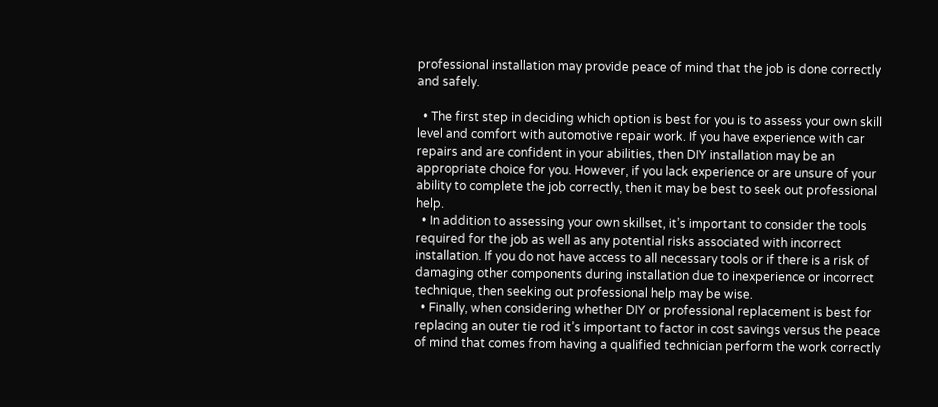professional installation may provide peace of mind that the job is done correctly and safely.

  • The first step in deciding which option is best for you is to assess your own skill level and comfort with automotive repair work. If you have experience with car repairs and are confident in your abilities, then DIY installation may be an appropriate choice for you. However, if you lack experience or are unsure of your ability to complete the job correctly, then it may be best to seek out professional help.
  • In addition to assessing your own skillset, it’s important to consider the tools required for the job as well as any potential risks associated with incorrect installation. If you do not have access to all necessary tools or if there is a risk of damaging other components during installation due to inexperience or incorrect technique, then seeking out professional help may be wise.
  • Finally, when considering whether DIY or professional replacement is best for replacing an outer tie rod it’s important to factor in cost savings versus the peace of mind that comes from having a qualified technician perform the work correctly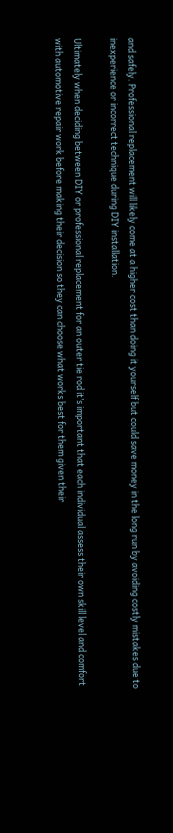and safely. Professional replacement will likely come at a higher cost than doing it yourself but could save money in the long run by avoiding costly mistakes due to inexperience or incorrect technique during DIY installation.

Ultimately when deciding between DIY or professional replacement for an outer tie rod it’s important that each individual assess their own skill level and comfort with automotive repair work before making their decision so they can choose what works best for them given their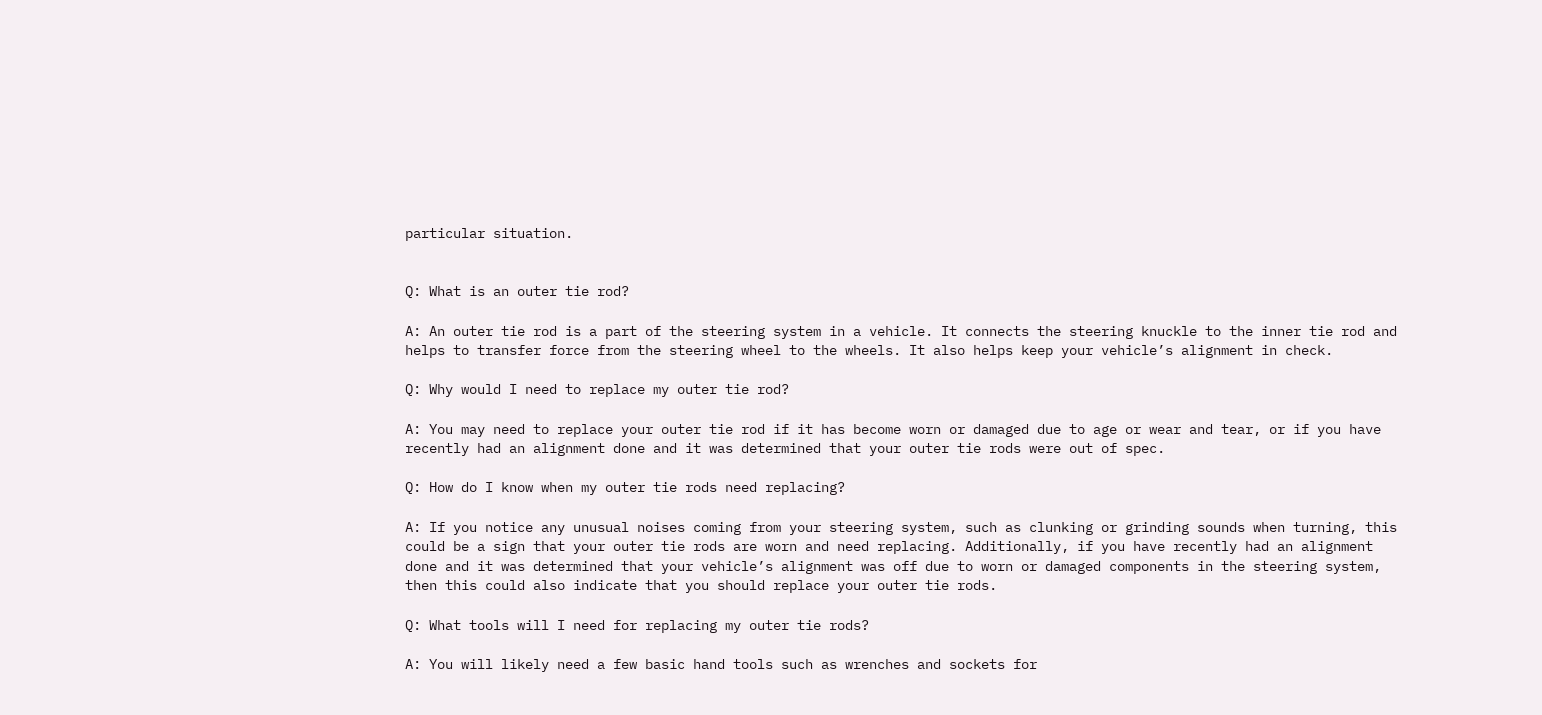particular situation.


Q: What is an outer tie rod?

A: An outer tie rod is a part of the steering system in a vehicle. It connects the steering knuckle to the inner tie rod and helps to transfer force from the steering wheel to the wheels. It also helps keep your vehicle’s alignment in check.

Q: Why would I need to replace my outer tie rod?

A: You may need to replace your outer tie rod if it has become worn or damaged due to age or wear and tear, or if you have recently had an alignment done and it was determined that your outer tie rods were out of spec.

Q: How do I know when my outer tie rods need replacing?

A: If you notice any unusual noises coming from your steering system, such as clunking or grinding sounds when turning, this could be a sign that your outer tie rods are worn and need replacing. Additionally, if you have recently had an alignment done and it was determined that your vehicle’s alignment was off due to worn or damaged components in the steering system, then this could also indicate that you should replace your outer tie rods.

Q: What tools will I need for replacing my outer tie rods?

A: You will likely need a few basic hand tools such as wrenches and sockets for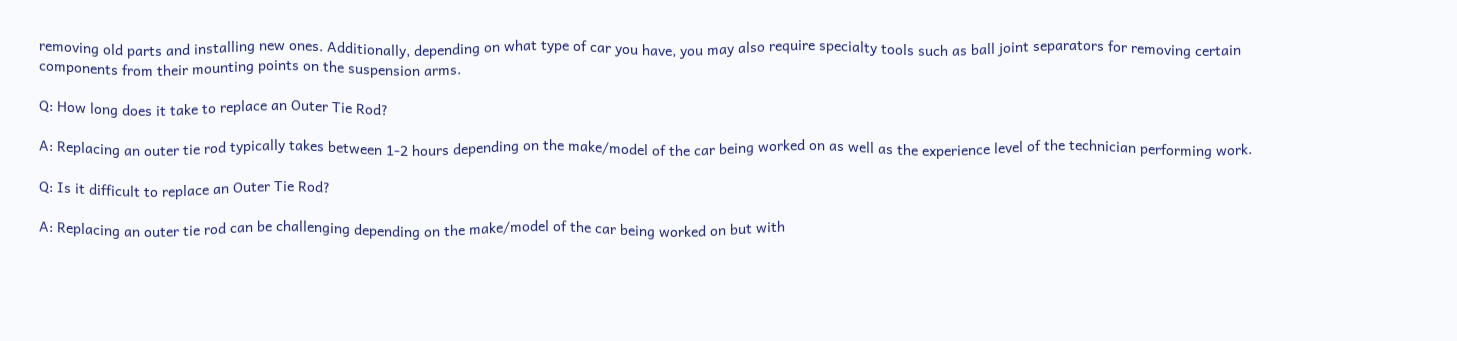removing old parts and installing new ones. Additionally, depending on what type of car you have, you may also require specialty tools such as ball joint separators for removing certain components from their mounting points on the suspension arms.

Q: How long does it take to replace an Outer Tie Rod?

A: Replacing an outer tie rod typically takes between 1-2 hours depending on the make/model of the car being worked on as well as the experience level of the technician performing work.

Q: Is it difficult to replace an Outer Tie Rod?

A: Replacing an outer tie rod can be challenging depending on the make/model of the car being worked on but with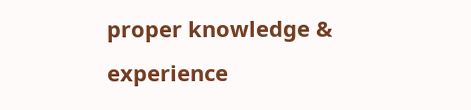proper knowledge & experience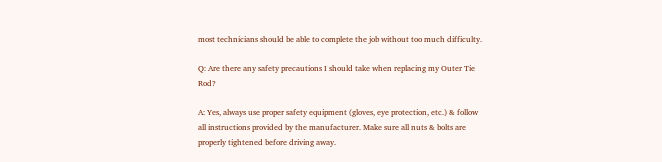most technicians should be able to complete the job without too much difficulty.

Q: Are there any safety precautions I should take when replacing my Outer Tie Rod?

A: Yes, always use proper safety equipment (gloves, eye protection, etc.) & follow all instructions provided by the manufacturer. Make sure all nuts & bolts are properly tightened before driving away.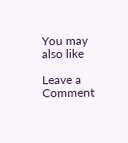You may also like

Leave a Comment